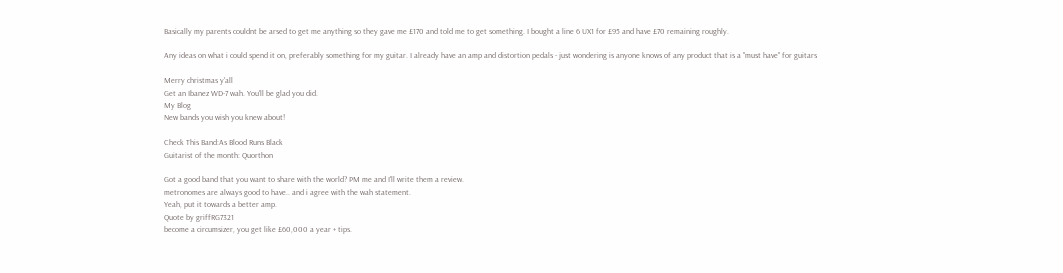Basically my parents couldnt be arsed to get me anything so they gave me £170 and told me to get something. I bought a line 6 UX1 for £95 and have £70 remaining roughly.

Any ideas on what i could spend it on, preferably something for my guitar. I already have an amp and distortion pedals - just wondering is anyone knows of any product that is a "must have" for guitars

Merry christmas y'all
Get an Ibanez WD-7 wah. You'll be glad you did.
My Blog
New bands you wish you knew about!

Check This Band:As Blood Runs Black
Guitarist of the month: Quorthon

Got a good band that you want to share with the world? PM me and I'll write them a review.
metronomes are always good to have.. and i agree with the wah statement.
Yeah, put it towards a better amp.
Quote by griffRG7321
become a circumsizer, you get like £60,000 a year + tips.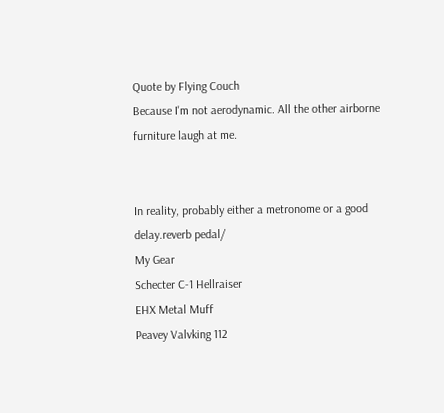Quote by Flying Couch
Because I'm not aerodynamic. All the other airborne furniture laugh at me.


In reality, probably either a metronome or a good delay.reverb pedal/
My Gear
Schecter C-1 Hellraiser
EHX Metal Muff
Peavey Valvking 112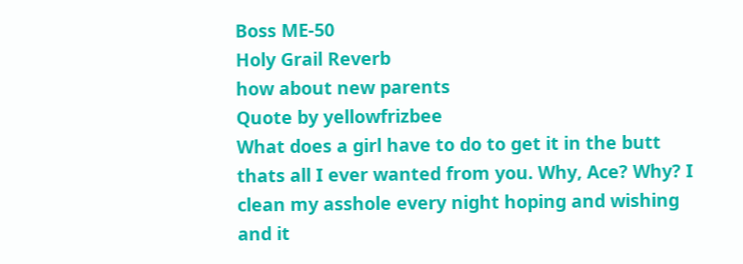Boss ME-50
Holy Grail Reverb
how about new parents
Quote by yellowfrizbee
What does a girl have to do to get it in the butt thats all I ever wanted from you. Why, Ace? Why? I clean my asshole every night hoping and wishing and it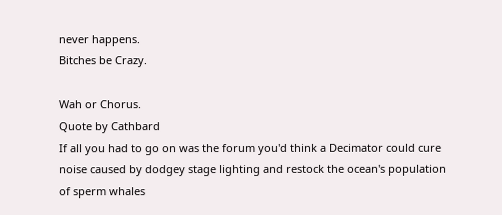never happens.
Bitches be Crazy.

Wah or Chorus.
Quote by Cathbard
If all you had to go on was the forum you'd think a Decimator could cure noise caused by dodgey stage lighting and restock the ocean's population of sperm whales